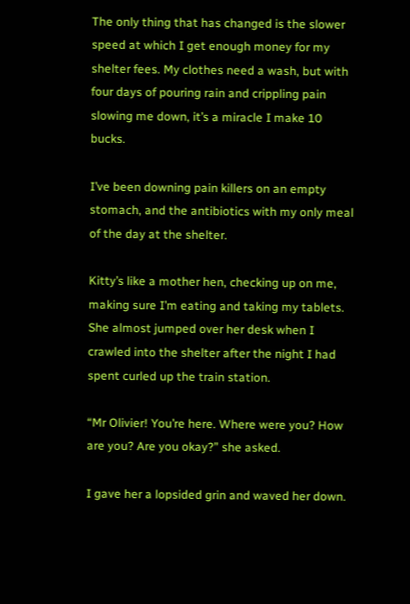The only thing that has changed is the slower speed at which I get enough money for my shelter fees. My clothes need a wash, but with four days of pouring rain and crippling pain slowing me down, it’s a miracle I make 10 bucks.

I’ve been downing pain killers on an empty stomach, and the antibiotics with my only meal of the day at the shelter.

Kitty’s like a mother hen, checking up on me, making sure I’m eating and taking my tablets. She almost jumped over her desk when I crawled into the shelter after the night I had spent curled up the train station.

“Mr Olivier! You’re here. Where were you? How are you? Are you okay?” she asked.

I gave her a lopsided grin and waved her down.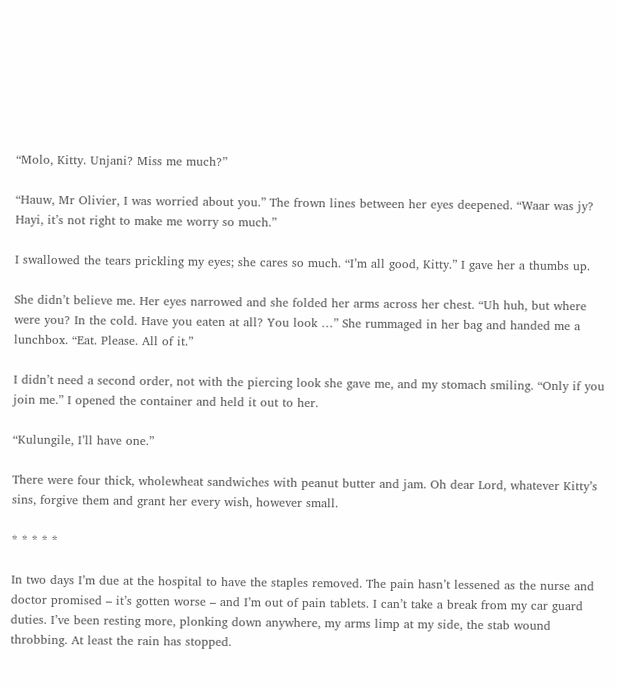“Molo, Kitty. Unjani? Miss me much?”

“Hauw, Mr Olivier, I was worried about you.” The frown lines between her eyes deepened. “Waar was jy? Hayi, it’s not right to make me worry so much.”

I swallowed the tears prickling my eyes; she cares so much. “I’m all good, Kitty.” I gave her a thumbs up.

She didn’t believe me. Her eyes narrowed and she folded her arms across her chest. “Uh huh, but where were you? In the cold. Have you eaten at all? You look …” She rummaged in her bag and handed me a lunchbox. “Eat. Please. All of it.”

I didn’t need a second order, not with the piercing look she gave me, and my stomach smiling. “Only if you join me.” I opened the container and held it out to her.

“Kulungile, I’ll have one.”

There were four thick, wholewheat sandwiches with peanut butter and jam. Oh dear Lord, whatever Kitty’s sins, forgive them and grant her every wish, however small.

* * * * *

In two days I’m due at the hospital to have the staples removed. The pain hasn’t lessened as the nurse and doctor promised – it’s gotten worse – and I’m out of pain tablets. I can’t take a break from my car guard duties. I’ve been resting more, plonking down anywhere, my arms limp at my side, the stab wound throbbing. At least the rain has stopped.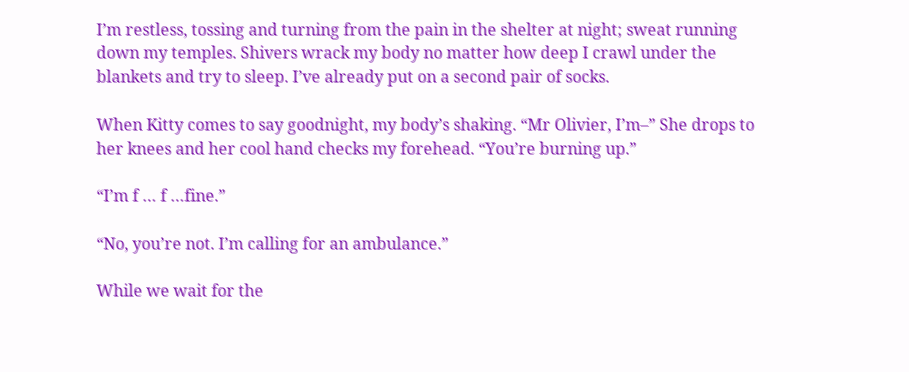I’m restless, tossing and turning from the pain in the shelter at night; sweat running down my temples. Shivers wrack my body no matter how deep I crawl under the blankets and try to sleep. I’ve already put on a second pair of socks.

When Kitty comes to say goodnight, my body’s shaking. “Mr Olivier, I’m–” She drops to her knees and her cool hand checks my forehead. “You’re burning up.”

“I’m f … f …fine.”

“No, you’re not. I’m calling for an ambulance.”

While we wait for the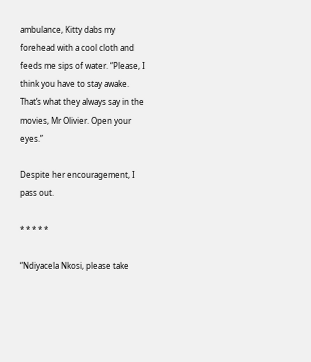ambulance, Kitty dabs my forehead with a cool cloth and feeds me sips of water. “Please, I think you have to stay awake. That’s what they always say in the movies, Mr Olivier. Open your eyes.”

Despite her encouragement, I pass out.

* * * * *

“Ndiyacela Nkosi, please take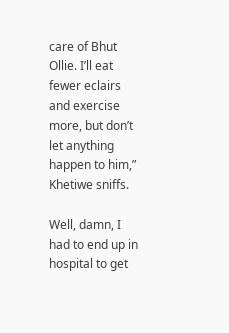care of Bhut Ollie. I’ll eat fewer eclairs and exercise more, but don’t let anything happen to him,” Khetiwe sniffs.

Well, damn, I had to end up in hospital to get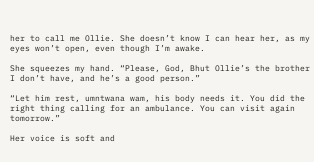her to call me Ollie. She doesn’t know I can hear her, as my eyes won’t open, even though I’m awake.

She squeezes my hand. “Please, God, Bhut Ollie’s the brother I don’t have, and he’s a good person.”

“Let him rest, umntwana wam, his body needs it. You did the right thing calling for an ambulance. You can visit again tomorrow.”

Her voice is soft and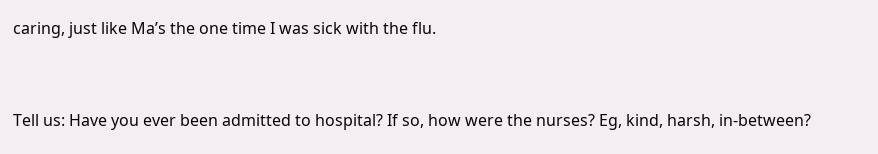caring, just like Ma’s the one time I was sick with the flu.


Tell us: Have you ever been admitted to hospital? If so, how were the nurses? Eg, kind, harsh, in-between?